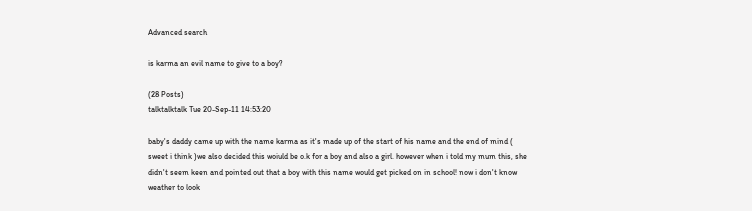Advanced search

is karma an evil name to give to a boy?

(28 Posts)
talktalktalk Tue 20-Sep-11 14:53:20

baby's daddy came up with the name karma as it's made up of the start of his name and the end of mind ( sweet i think )we also decided this woiuld be o.k for a boy and also a girl. however when i told my mum this, she didn't seem keen and pointed out that a boy with this name would get picked on in school! now i don't know weather to look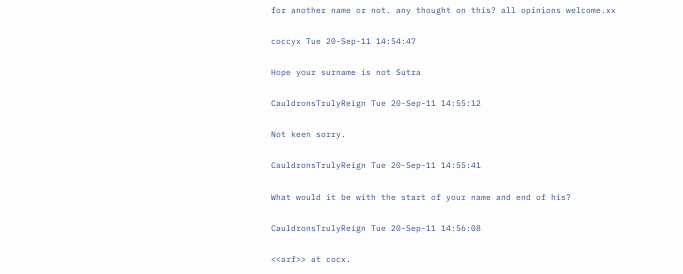for another name or not. any thought on this? all opinions welcome.xx

coccyx Tue 20-Sep-11 14:54:47

Hope your surname is not Sutra

CauldronsTrulyReign Tue 20-Sep-11 14:55:12

Not keen sorry.

CauldronsTrulyReign Tue 20-Sep-11 14:55:41

What would it be with the start of your name and end of his?

CauldronsTrulyReign Tue 20-Sep-11 14:56:08

<<arf>> at cocx.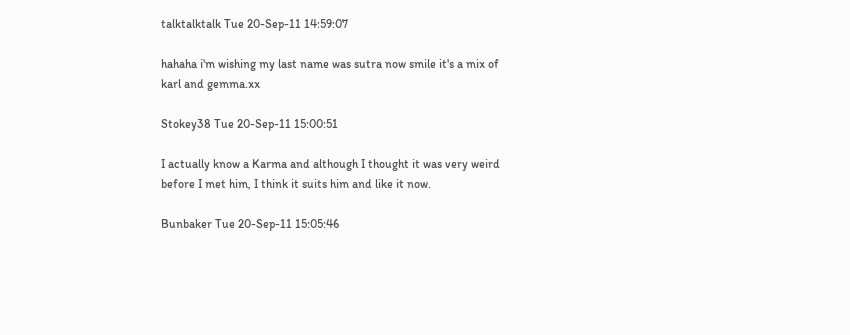talktalktalk Tue 20-Sep-11 14:59:07

hahaha i'm wishing my last name was sutra now smile it's a mix of karl and gemma.xx

Stokey38 Tue 20-Sep-11 15:00:51

I actually know a Karma and although I thought it was very weird before I met him, I think it suits him and like it now.

Bunbaker Tue 20-Sep-11 15:05:46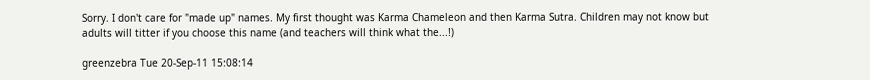Sorry. I don't care for "made up" names. My first thought was Karma Chameleon and then Karma Sutra. Children may not know but adults will titter if you choose this name (and teachers will think what the...!)

greenzebra Tue 20-Sep-11 15:08:14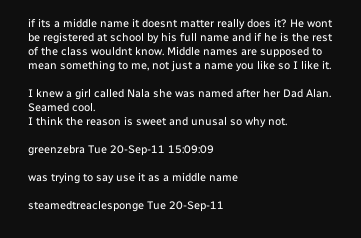if its a middle name it doesnt matter really does it? He wont be registered at school by his full name and if he is the rest of the class wouldnt know. Middle names are supposed to mean something to me, not just a name you like so I like it.

I knew a girl called Nala she was named after her Dad Alan. Seamed cool.
I think the reason is sweet and unusal so why not.

greenzebra Tue 20-Sep-11 15:09:09

was trying to say use it as a middle name

steamedtreaclesponge Tue 20-Sep-11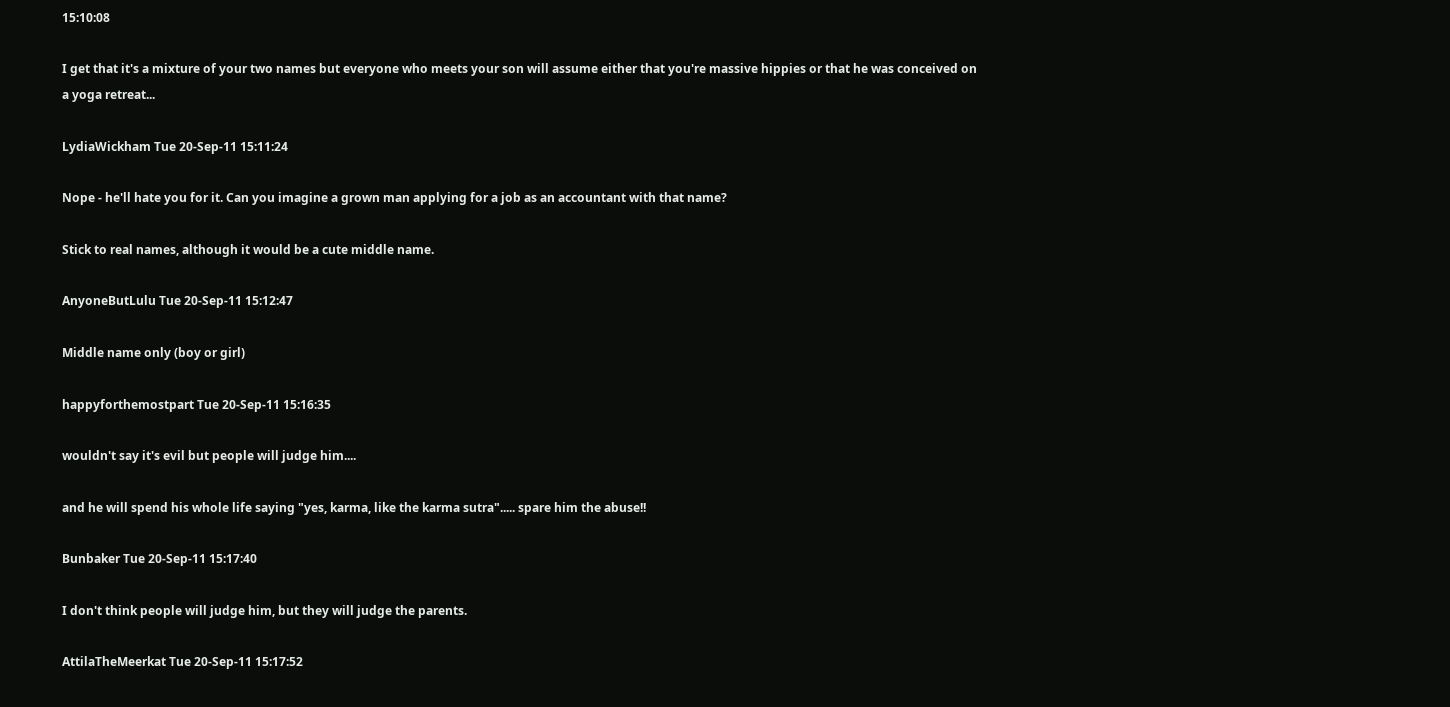15:10:08

I get that it's a mixture of your two names but everyone who meets your son will assume either that you're massive hippies or that he was conceived on a yoga retreat...

LydiaWickham Tue 20-Sep-11 15:11:24

Nope - he'll hate you for it. Can you imagine a grown man applying for a job as an accountant with that name?

Stick to real names, although it would be a cute middle name.

AnyoneButLulu Tue 20-Sep-11 15:12:47

Middle name only (boy or girl)

happyforthemostpart Tue 20-Sep-11 15:16:35

wouldn't say it's evil but people will judge him....

and he will spend his whole life saying "yes, karma, like the karma sutra"..... spare him the abuse!!

Bunbaker Tue 20-Sep-11 15:17:40

I don't think people will judge him, but they will judge the parents.

AttilaTheMeerkat Tue 20-Sep-11 15:17:52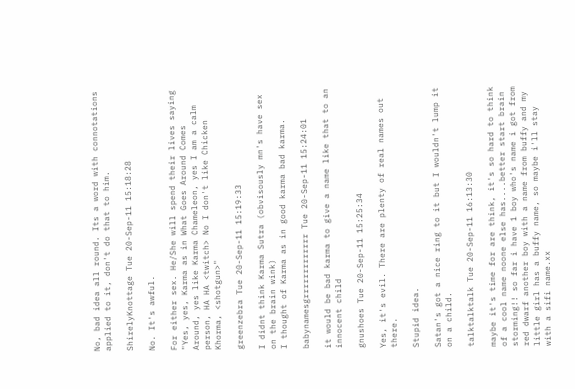No, bad idea all round. Its a word with connotations applied to it, don't do that to him.

ShirelyKnottage Tue 20-Sep-11 15:18:28

No. It's awful.

For either sex. He/She will spend their lives saying "Yes, yes, Karma as in What Goes Around Comes Around, yes like Karma Chameleon, yes I am a calm person, HA HA <twitch> No I don't like Chicken Khorma, <shotgun>"

greenzebra Tue 20-Sep-11 15:19:33

I didnt think Karma Sutra (obvisously mn's have sex on the brain wink)
I thought of Karma as in good karma bad karma.

babynamesgrrrrrrrrrrrrr Tue 20-Sep-11 15:24:01

it would be bad karma to give a name like that to an innocent child

gnushoes Tue 20-Sep-11 15:25:34

Yes, it's evil. There are plenty of real names out there.

Stupid idea.

Satan's got a nice ring to it but I wouldn't lump it on a child.

talktalktalk Tue 20-Sep-11 16:13:30

maybe it's time for are think, it's so hard to think of a cool name noone else has....better start brain storming!! so far i have 1 boy who's name i got from red dwarf another boy with a name from buffy and my little girl has a buffy name, so maybe i'll stay with a sifi name.xx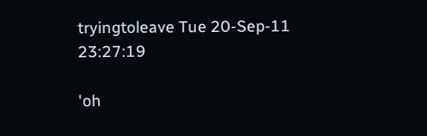tryingtoleave Tue 20-Sep-11 23:27:19

'oh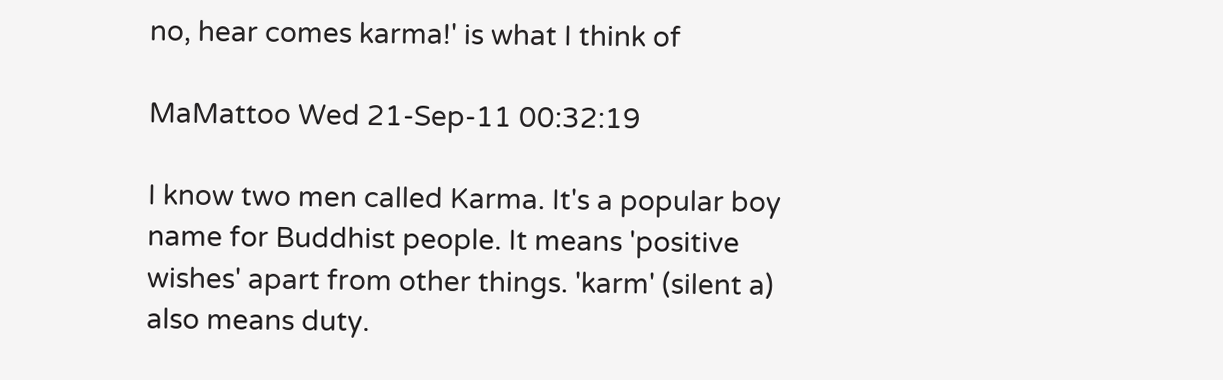no, hear comes karma!' is what I think of

MaMattoo Wed 21-Sep-11 00:32:19

I know two men called Karma. It's a popular boy name for Buddhist people. It means 'positive wishes' apart from other things. 'karm' (silent a) also means duty.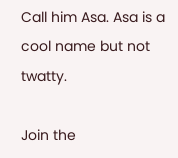Call him Asa. Asa is a cool name but not twatty.

Join the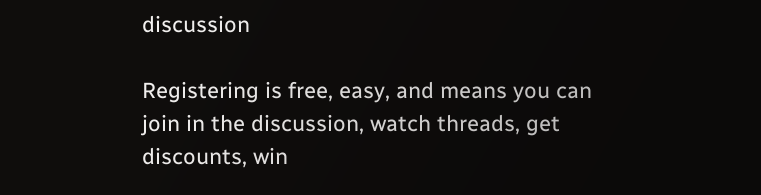discussion

Registering is free, easy, and means you can join in the discussion, watch threads, get discounts, win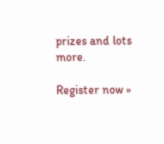prizes and lots more.

Register now »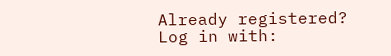Already registered? Log in with: